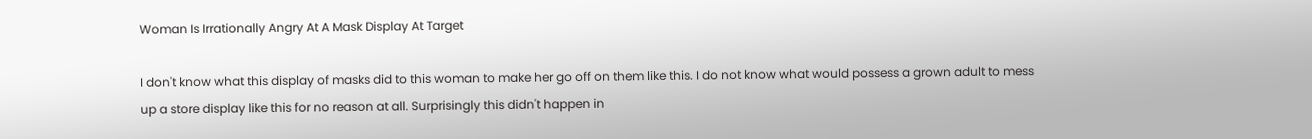Woman Is Irrationally Angry At A Mask Display At Target

I don't know what this display of masks did to this woman to make her go off on them like this. I do not know what would possess a grown adult to mess up a store display like this for no reason at all. Surprisingly this didn't happen in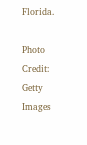Florida.

Photo Credit: Getty Images